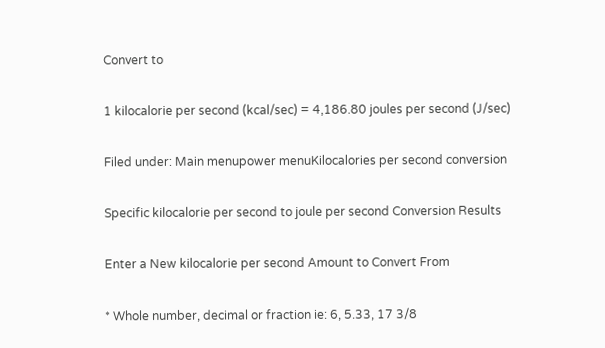Convert to

1 kilocalorie per second (kcal/sec) = 4,186.80 joules per second (J/sec)

Filed under: Main menupower menuKilocalories per second conversion

Specific kilocalorie per second to joule per second Conversion Results

Enter a New kilocalorie per second Amount to Convert From

* Whole number, decimal or fraction ie: 6, 5.33, 17 3/8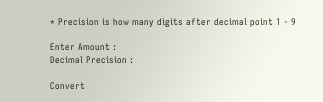* Precision is how many digits after decimal point 1 - 9

Enter Amount :
Decimal Precision :

Convert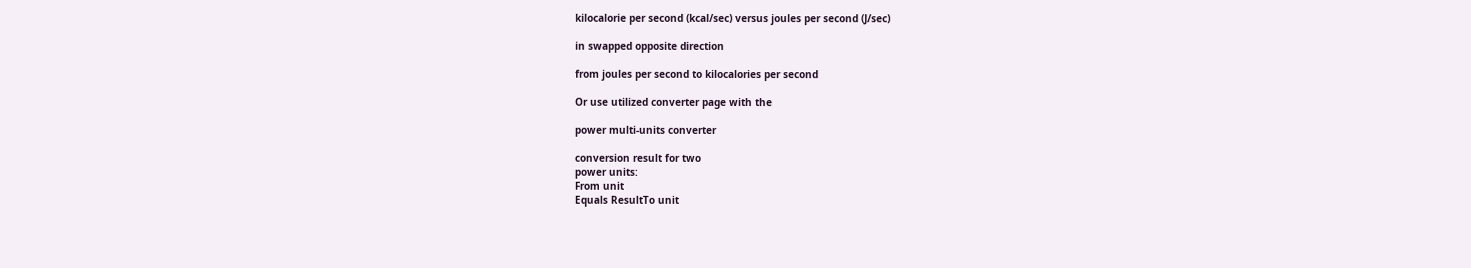kilocalorie per second (kcal/sec) versus joules per second (J/sec)

in swapped opposite direction

from joules per second to kilocalories per second

Or use utilized converter page with the

power multi-units converter

conversion result for two
power units:
From unit
Equals ResultTo unit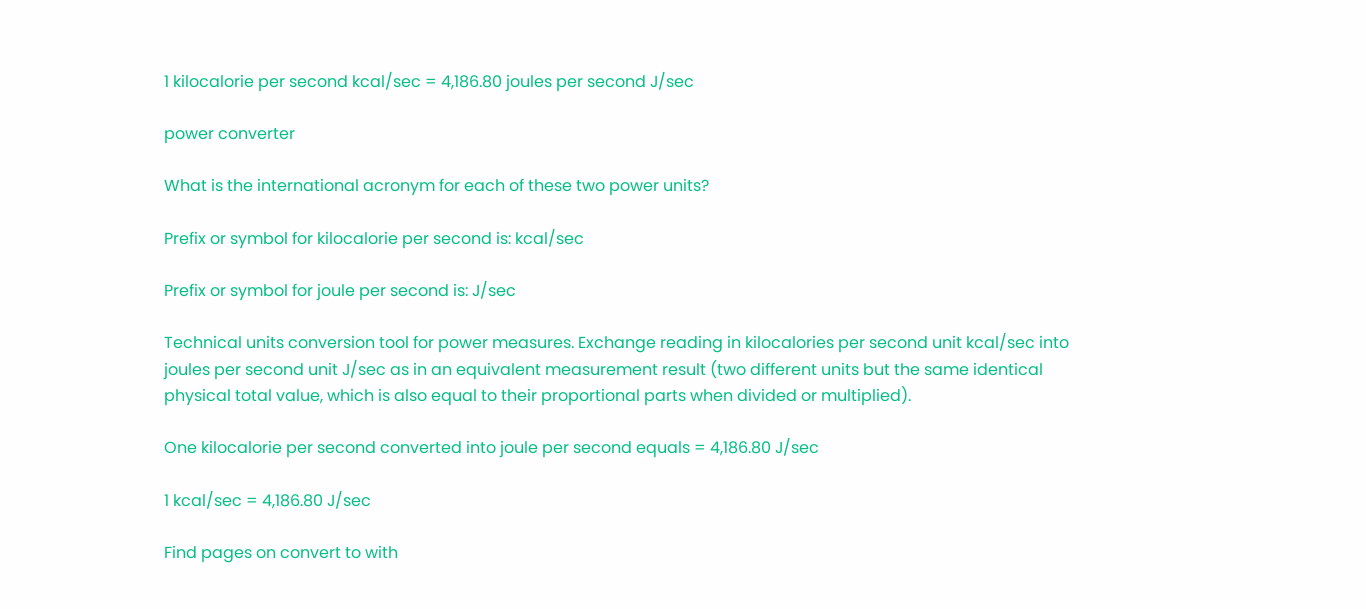1 kilocalorie per second kcal/sec = 4,186.80 joules per second J/sec

power converter

What is the international acronym for each of these two power units?

Prefix or symbol for kilocalorie per second is: kcal/sec

Prefix or symbol for joule per second is: J/sec

Technical units conversion tool for power measures. Exchange reading in kilocalories per second unit kcal/sec into joules per second unit J/sec as in an equivalent measurement result (two different units but the same identical physical total value, which is also equal to their proportional parts when divided or multiplied).

One kilocalorie per second converted into joule per second equals = 4,186.80 J/sec

1 kcal/sec = 4,186.80 J/sec

Find pages on convert to with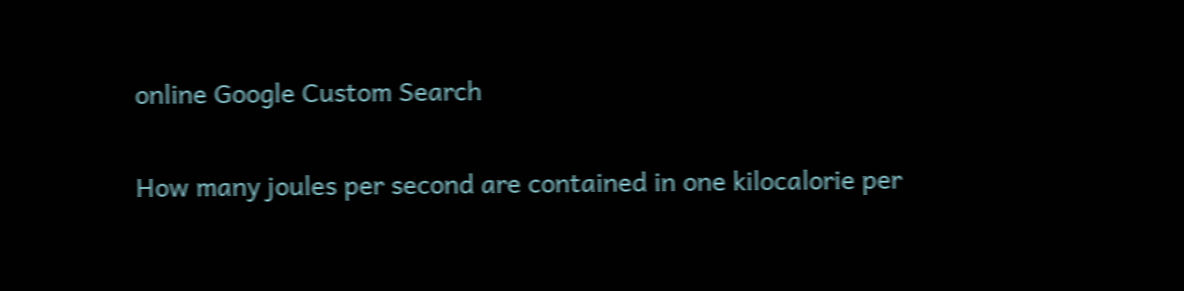online Google Custom Search

How many joules per second are contained in one kilocalorie per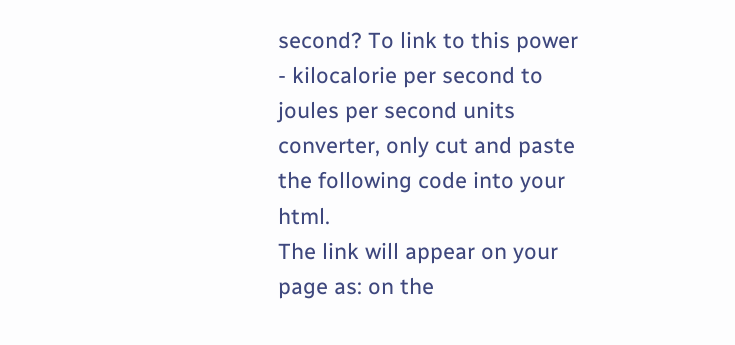second? To link to this power - kilocalorie per second to joules per second units converter, only cut and paste the following code into your html.
The link will appear on your page as: on the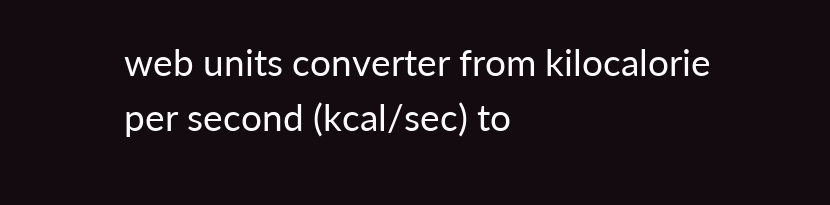web units converter from kilocalorie per second (kcal/sec) to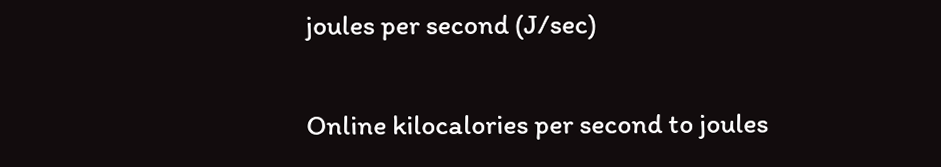joules per second (J/sec)

Online kilocalories per second to joules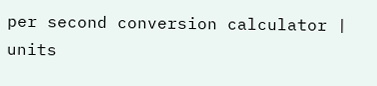per second conversion calculator | units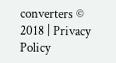converters © 2018 | Privacy Policy